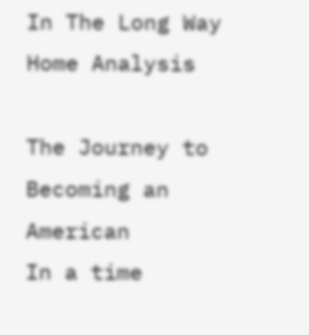In The Long Way Home Analysis

The Journey to Becoming an American
In a time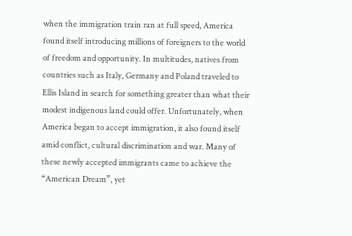when the immigration train ran at full speed, America found itself introducing millions of foreigners to the world of freedom and opportunity. In multitudes, natives from countries such as Italy, Germany and Poland traveled to Ellis Island in search for something greater than what their modest indigenous land could offer. Unfortunately, when America began to accept immigration, it also found itself amid conflict, cultural discrimination and war. Many of these newly accepted immigrants came to achieve the “American Dream”, yet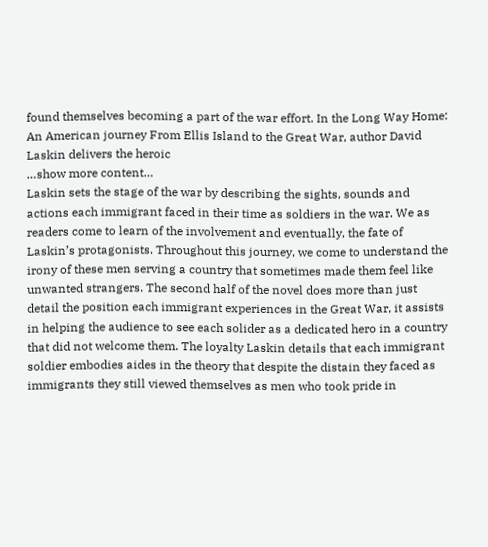found themselves becoming a part of the war effort. In the Long Way Home: An American journey From Ellis Island to the Great War, author David Laskin delivers the heroic
…show more content…
Laskin sets the stage of the war by describing the sights, sounds and actions each immigrant faced in their time as soldiers in the war. We as readers come to learn of the involvement and eventually, the fate of Laskin’s protagonists. Throughout this journey, we come to understand the irony of these men serving a country that sometimes made them feel like unwanted strangers. The second half of the novel does more than just detail the position each immigrant experiences in the Great War, it assists in helping the audience to see each solider as a dedicated hero in a country that did not welcome them. The loyalty Laskin details that each immigrant soldier embodies aides in the theory that despite the distain they faced as immigrants they still viewed themselves as men who took pride in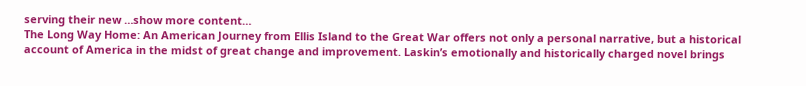serving their new …show more content…
The Long Way Home: An American Journey from Ellis Island to the Great War offers not only a personal narrative, but a historical account of America in the midst of great change and improvement. Laskin’s emotionally and historically charged novel brings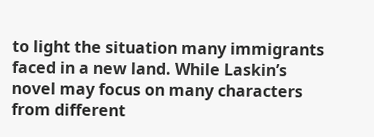to light the situation many immigrants faced in a new land. While Laskin’s novel may focus on many characters from different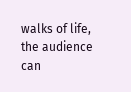walks of life, the audience can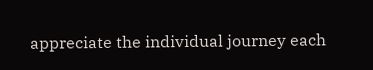appreciate the individual journey each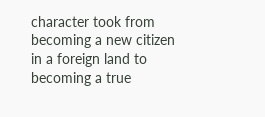character took from becoming a new citizen in a foreign land to becoming a true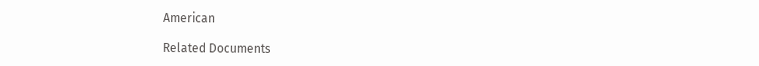American

Related Documents